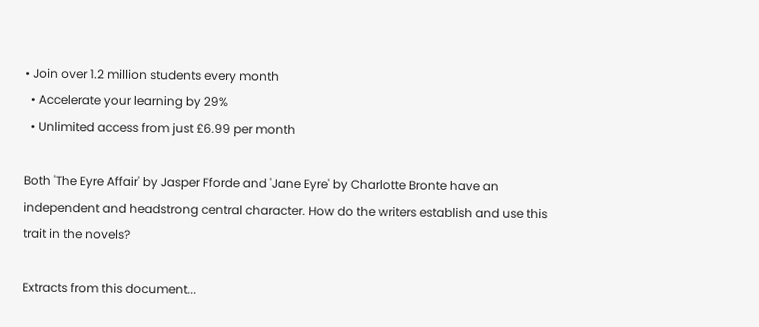• Join over 1.2 million students every month
  • Accelerate your learning by 29%
  • Unlimited access from just £6.99 per month

Both 'The Eyre Affair' by Jasper Fforde and 'Jane Eyre' by Charlotte Bronte have an independent and headstrong central character. How do the writers establish and use this trait in the novels?

Extracts from this document...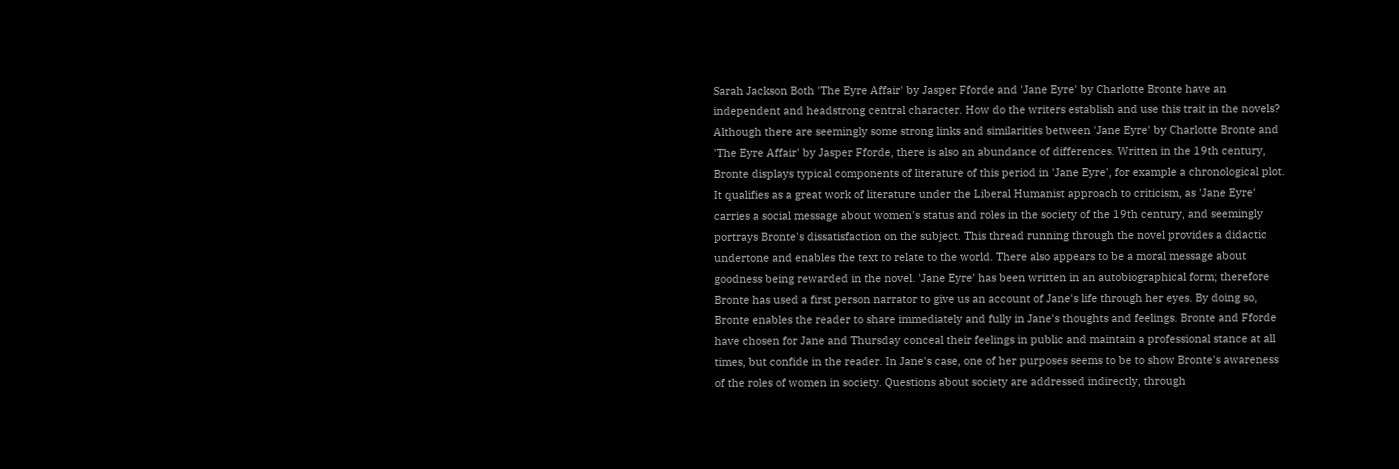Sarah Jackson Both 'The Eyre Affair' by Jasper Fforde and 'Jane Eyre' by Charlotte Bronte have an independent and headstrong central character. How do the writers establish and use this trait in the novels? Although there are seemingly some strong links and similarities between 'Jane Eyre' by Charlotte Bronte and 'The Eyre Affair' by Jasper Fforde, there is also an abundance of differences. Written in the 19th century, Bronte displays typical components of literature of this period in 'Jane Eyre', for example a chronological plot. It qualifies as a great work of literature under the Liberal Humanist approach to criticism, as 'Jane Eyre' carries a social message about women's status and roles in the society of the 19th century, and seemingly portrays Bronte's dissatisfaction on the subject. This thread running through the novel provides a didactic undertone and enables the text to relate to the world. There also appears to be a moral message about goodness being rewarded in the novel. 'Jane Eyre' has been written in an autobiographical form; therefore Bronte has used a first person narrator to give us an account of Jane's life through her eyes. By doing so, Bronte enables the reader to share immediately and fully in Jane's thoughts and feelings. Bronte and Fforde have chosen for Jane and Thursday conceal their feelings in public and maintain a professional stance at all times, but confide in the reader. In Jane's case, one of her purposes seems to be to show Bronte's awareness of the roles of women in society. Questions about society are addressed indirectly, through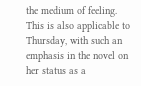the medium of feeling. This is also applicable to Thursday, with such an emphasis in the novel on her status as a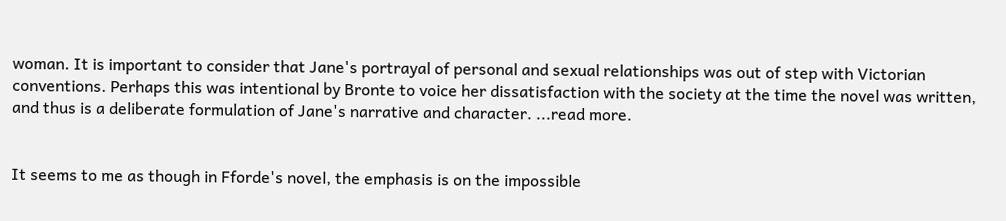woman. It is important to consider that Jane's portrayal of personal and sexual relationships was out of step with Victorian conventions. Perhaps this was intentional by Bronte to voice her dissatisfaction with the society at the time the novel was written, and thus is a deliberate formulation of Jane's narrative and character. ...read more.


It seems to me as though in Fforde's novel, the emphasis is on the impossible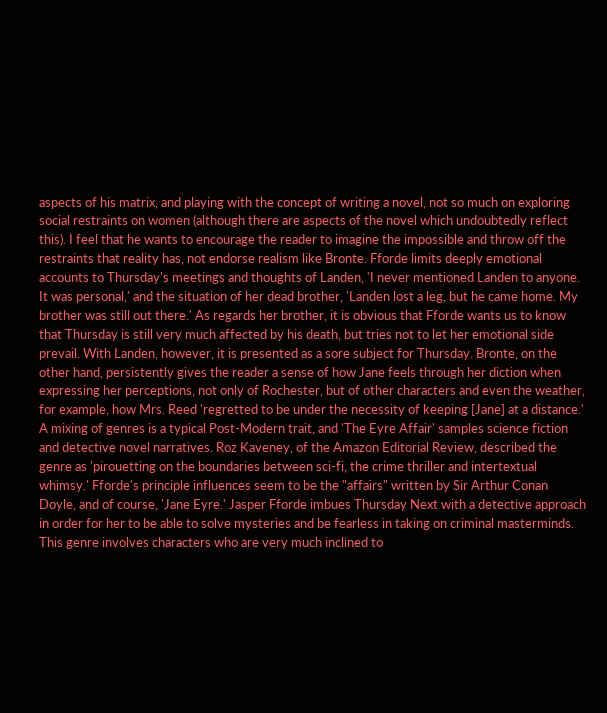aspects of his matrix, and playing with the concept of writing a novel, not so much on exploring social restraints on women (although there are aspects of the novel which undoubtedly reflect this). I feel that he wants to encourage the reader to imagine the impossible and throw off the restraints that reality has, not endorse realism like Bronte. Fforde limits deeply emotional accounts to Thursday's meetings and thoughts of Landen, 'I never mentioned Landen to anyone. It was personal,' and the situation of her dead brother, 'Landen lost a leg, but he came home. My brother was still out there.' As regards her brother, it is obvious that Fforde wants us to know that Thursday is still very much affected by his death, but tries not to let her emotional side prevail. With Landen, however, it is presented as a sore subject for Thursday. Bronte, on the other hand, persistently gives the reader a sense of how Jane feels through her diction when expressing her perceptions, not only of Rochester, but of other characters and even the weather, for example, how Mrs. Reed 'regretted to be under the necessity of keeping [Jane] at a distance.' A mixing of genres is a typical Post-Modern trait, and 'The Eyre Affair' samples science fiction and detective novel narratives. Roz Kaveney, of the Amazon Editorial Review, described the genre as 'pirouetting on the boundaries between sci-fi, the crime thriller and intertextual whimsy.' Fforde's principle influences seem to be the "affairs" written by Sir Arthur Conan Doyle, and of course, 'Jane Eyre.' Jasper Fforde imbues Thursday Next with a detective approach in order for her to be able to solve mysteries and be fearless in taking on criminal masterminds. This genre involves characters who are very much inclined to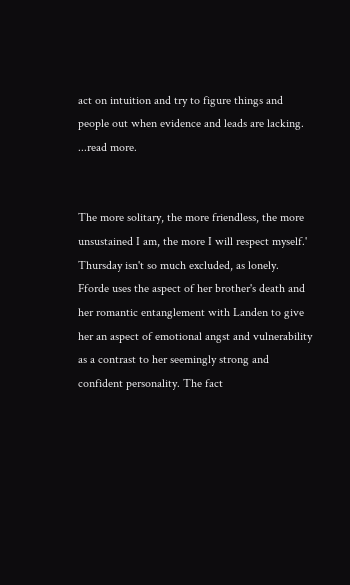act on intuition and try to figure things and people out when evidence and leads are lacking. ...read more.


The more solitary, the more friendless, the more unsustained I am, the more I will respect myself.' Thursday isn't so much excluded, as lonely. Fforde uses the aspect of her brother's death and her romantic entanglement with Landen to give her an aspect of emotional angst and vulnerability as a contrast to her seemingly strong and confident personality. The fact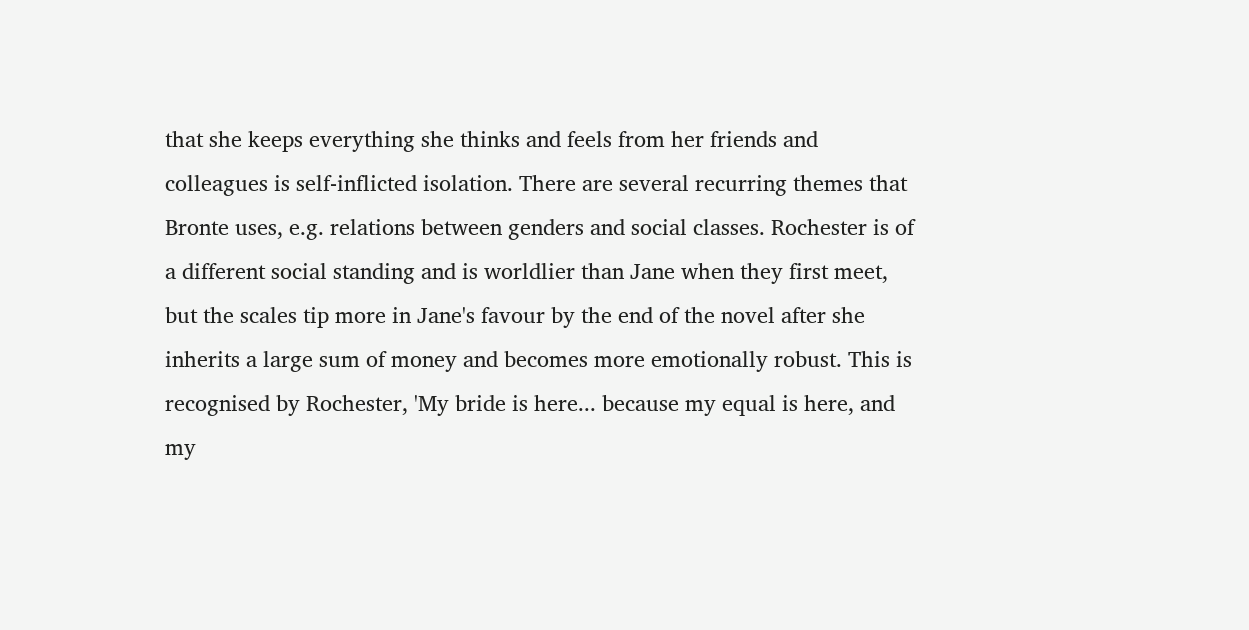that she keeps everything she thinks and feels from her friends and colleagues is self-inflicted isolation. There are several recurring themes that Bronte uses, e.g. relations between genders and social classes. Rochester is of a different social standing and is worldlier than Jane when they first meet, but the scales tip more in Jane's favour by the end of the novel after she inherits a large sum of money and becomes more emotionally robust. This is recognised by Rochester, 'My bride is here... because my equal is here, and my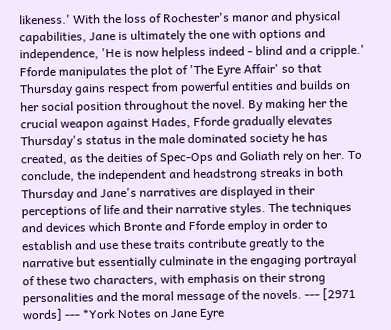likeness.' With the loss of Rochester's manor and physical capabilities, Jane is ultimately the one with options and independence, 'He is now helpless indeed - blind and a cripple.' Fforde manipulates the plot of 'The Eyre Affair' so that Thursday gains respect from powerful entities and builds on her social position throughout the novel. By making her the crucial weapon against Hades, Fforde gradually elevates Thursday's status in the male dominated society he has created, as the deities of Spec-Ops and Goliath rely on her. To conclude, the independent and headstrong streaks in both Thursday and Jane's narratives are displayed in their perceptions of life and their narrative styles. The techniques and devices which Bronte and Fforde employ in order to establish and use these traits contribute greatly to the narrative but essentially culminate in the engaging portrayal of these two characters, with emphasis on their strong personalities and the moral message of the novels. --- [2971 words] --- *York Notes on Jane Eyre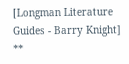[Longman Literature Guides - Barry Knight] **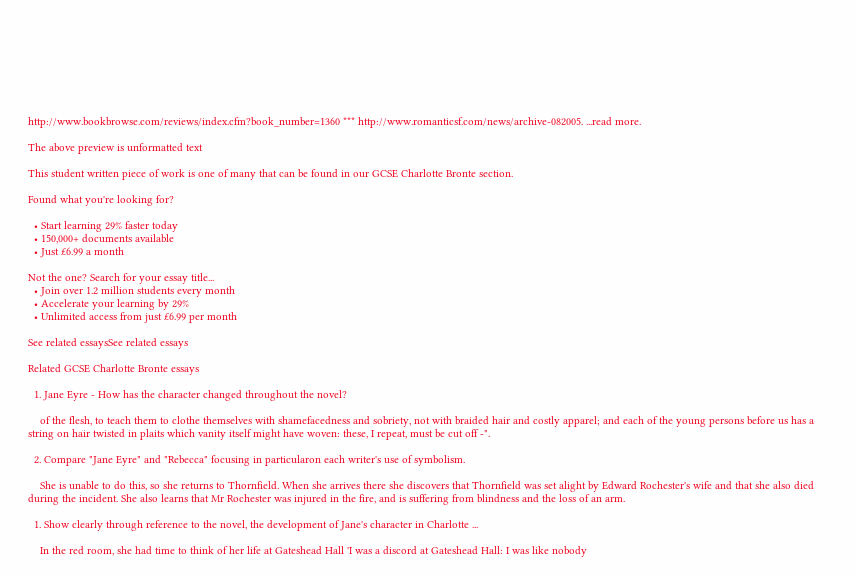http://www.bookbrowse.com/reviews/index.cfm?book_number=1360 *** http://www.romanticsf.com/news/archive-082005. ...read more.

The above preview is unformatted text

This student written piece of work is one of many that can be found in our GCSE Charlotte Bronte section.

Found what you're looking for?

  • Start learning 29% faster today
  • 150,000+ documents available
  • Just £6.99 a month

Not the one? Search for your essay title...
  • Join over 1.2 million students every month
  • Accelerate your learning by 29%
  • Unlimited access from just £6.99 per month

See related essaysSee related essays

Related GCSE Charlotte Bronte essays

  1. Jane Eyre - How has the character changed throughout the novel?

    of the flesh, to teach them to clothe themselves with shamefacedness and sobriety, not with braided hair and costly apparel; and each of the young persons before us has a string on hair twisted in plaits which vanity itself might have woven: these, I repeat, must be cut off -".

  2. Compare "Jane Eyre" and "Rebecca" focusing in particularon each writer's use of symbolism.

    She is unable to do this, so she returns to Thornfield. When she arrives there she discovers that Thornfield was set alight by Edward Rochester's wife and that she also died during the incident. She also learns that Mr Rochester was injured in the fire, and is suffering from blindness and the loss of an arm.

  1. Show clearly through reference to the novel, the development of Jane's character in Charlotte ...

    In the red room, she had time to think of her life at Gateshead Hall 'I was a discord at Gateshead Hall: I was like nobody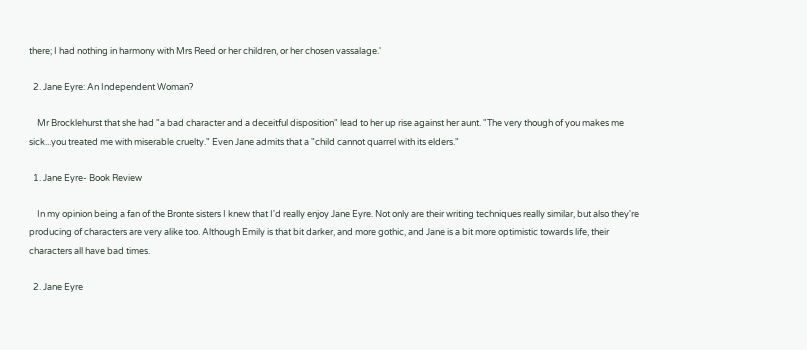there; I had nothing in harmony with Mrs Reed or her children, or her chosen vassalage.'

  2. Jane Eyre: An Independent Woman?

    Mr Brocklehurst that she had "a bad character and a deceitful disposition" lead to her up rise against her aunt. "The very though of you makes me sick...you treated me with miserable cruelty." Even Jane admits that a "child cannot quarrel with its elders."

  1. Jane Eyre- Book Review

    In my opinion being a fan of the Bronte sisters I knew that I'd really enjoy Jane Eyre. Not only are their writing techniques really similar, but also they're producing of characters are very alike too. Although Emily is that bit darker, and more gothic, and Jane is a bit more optimistic towards life, their characters all have bad times.

  2. Jane Eyre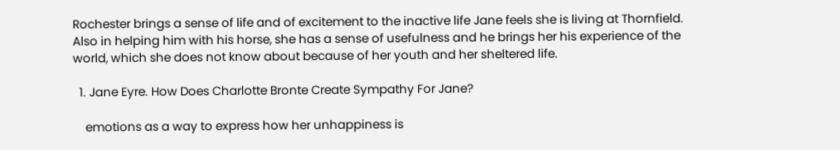Rochester brings a sense of life and of excitement to the inactive life Jane feels she is living at Thornfield. Also in helping him with his horse, she has a sense of usefulness and he brings her his experience of the world, which she does not know about because of her youth and her sheltered life.

  1. Jane Eyre. How Does Charlotte Bronte Create Sympathy For Jane?

    emotions as a way to express how her unhappiness is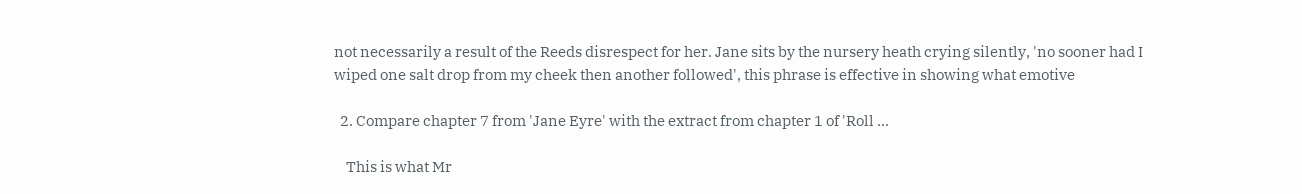not necessarily a result of the Reeds disrespect for her. Jane sits by the nursery heath crying silently, 'no sooner had I wiped one salt drop from my cheek then another followed', this phrase is effective in showing what emotive

  2. Compare chapter 7 from 'Jane Eyre' with the extract from chapter 1 of 'Roll ...

    This is what Mr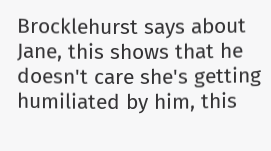Brocklehurst says about Jane, this shows that he doesn't care she's getting humiliated by him, this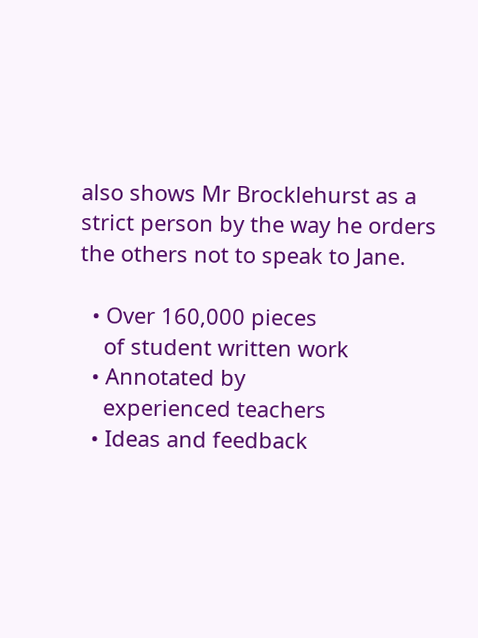also shows Mr Brocklehurst as a strict person by the way he orders the others not to speak to Jane.

  • Over 160,000 pieces
    of student written work
  • Annotated by
    experienced teachers
  • Ideas and feedback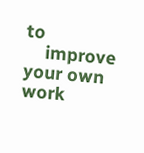to
    improve your own work